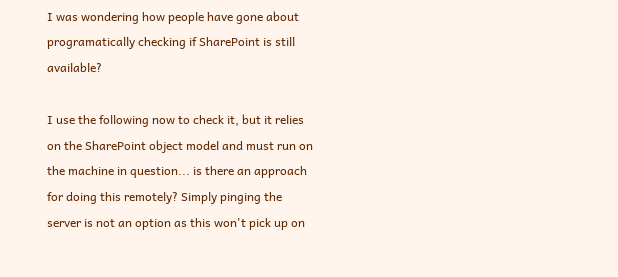I was wondering how people have gone about programatically checking if SharePoint is still available?

I use the following now to check it, but it relies on the SharePoint object model and must run on the machine in question... is there an approach for doing this remotely? Simply pinging the server is not an option as this won't pick up on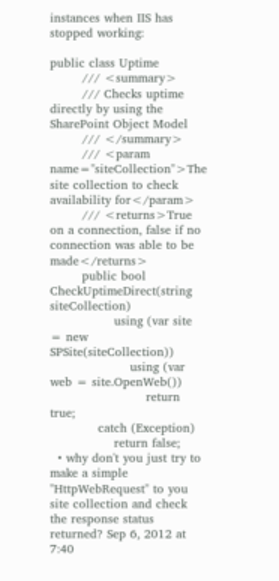instances when IIS has stopped working:

public class Uptime
        /// <summary>
        /// Checks uptime directly by using the SharePoint Object Model
        /// </summary>
        /// <param name="siteCollection">The site collection to check availability for</param>
        /// <returns>True on a connection, false if no connection was able to be made</returns>
        public bool CheckUptimeDirect(string siteCollection)
                using (var site = new SPSite(siteCollection))
                    using (var web = site.OpenWeb())
                        return true;
            catch (Exception)
                return false;
  • why don't you just try to make a simple "HttpWebRequest" to you site collection and check the response status returned? Sep 6, 2012 at 7:40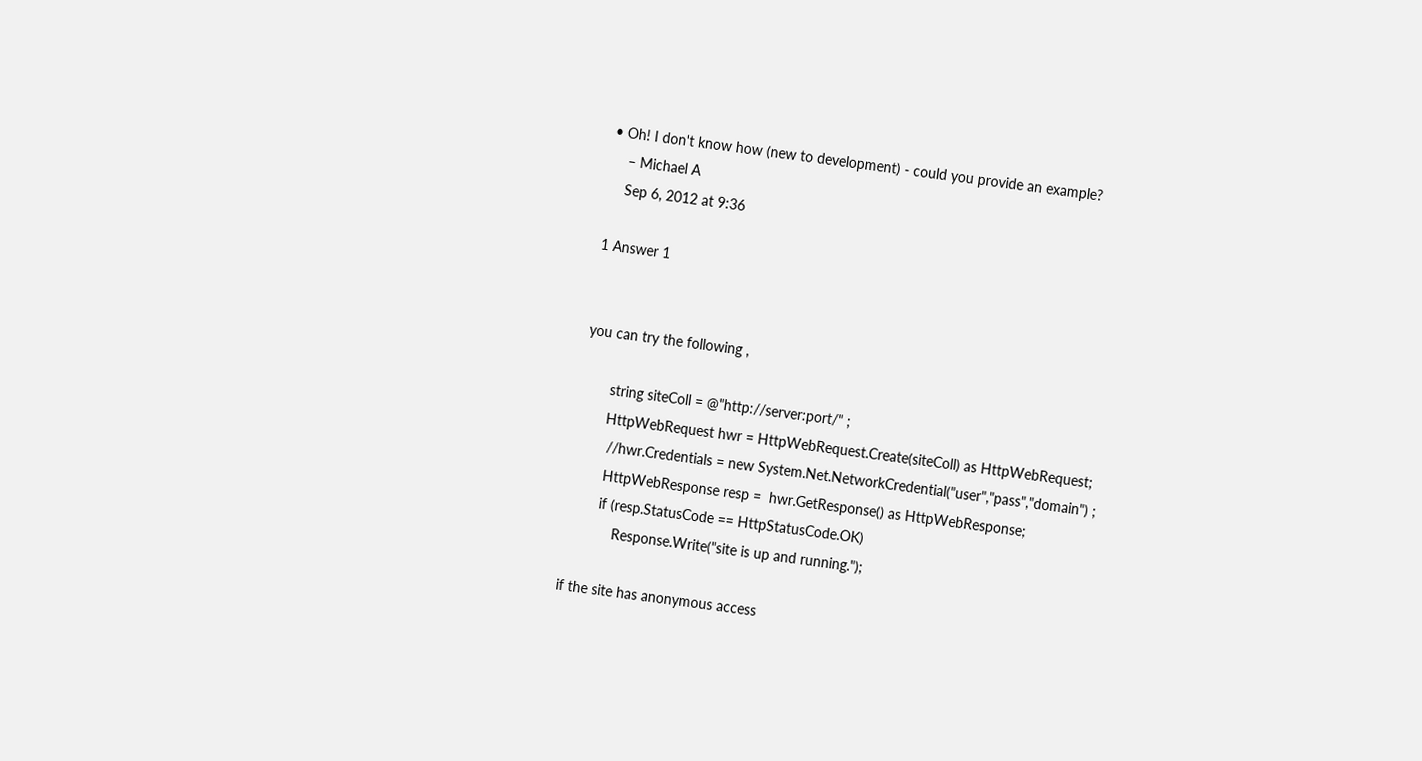• Oh! I don't know how (new to development) - could you provide an example?
    – Michael A
    Sep 6, 2012 at 9:36

1 Answer 1


you can try the following ,

       string siteColl = @"http://server:port/" ;
       HttpWebRequest hwr = HttpWebRequest.Create(siteColl) as HttpWebRequest;
        //hwr.Credentials = new System.Net.NetworkCredential("user","pass","domain") ;
        HttpWebResponse resp =  hwr.GetResponse() as HttpWebResponse;
        if (resp.StatusCode == HttpStatusCode.OK)
            Response.Write("site is up and running.");

if the site has anonymous access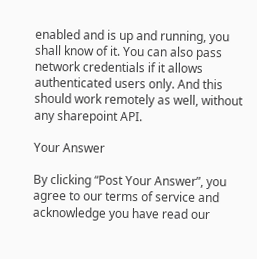enabled and is up and running, you shall know of it. You can also pass network credentials if it allows authenticated users only. And this should work remotely as well, without any sharepoint API.

Your Answer

By clicking “Post Your Answer”, you agree to our terms of service and acknowledge you have read our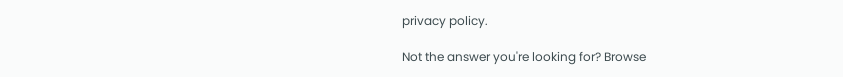privacy policy.

Not the answer you're looking for? Browse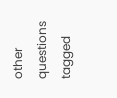other questions tagged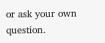or ask your own question.